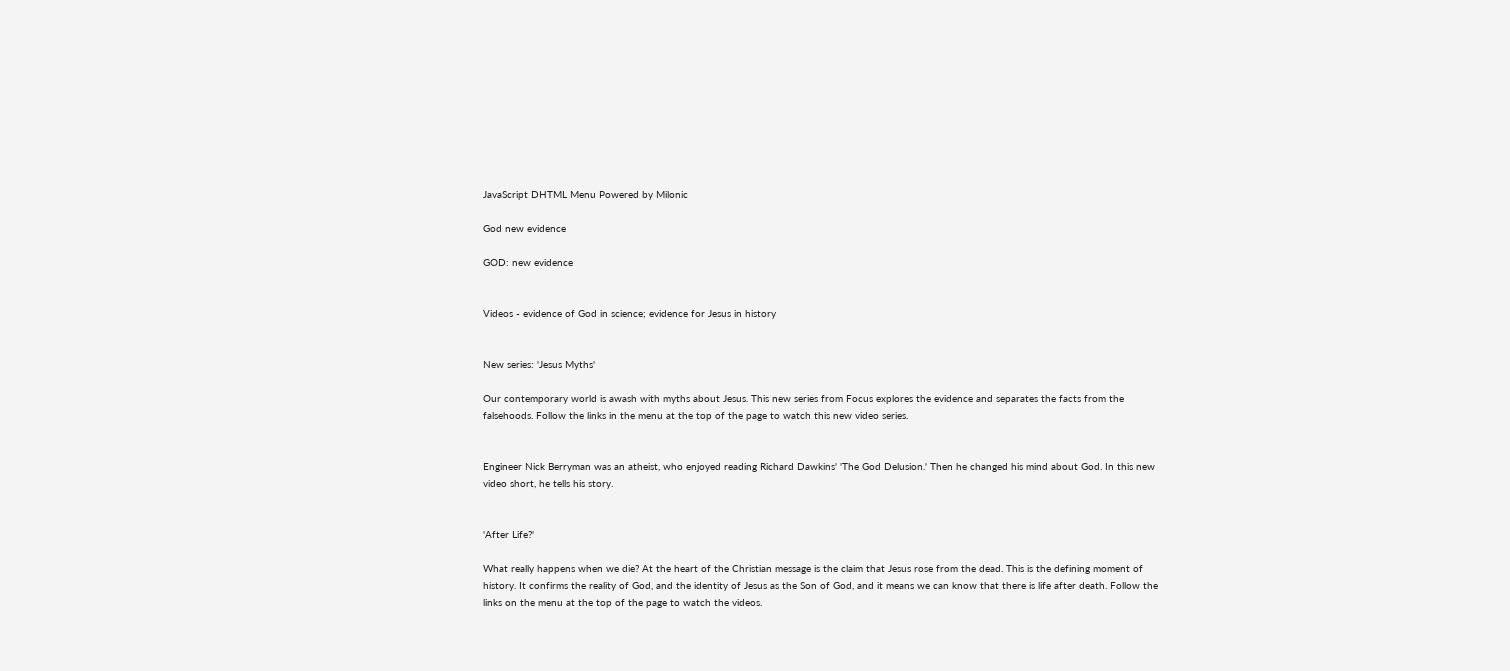JavaScript DHTML Menu Powered by Milonic

God new evidence

GOD: new evidence


Videos - evidence of God in science; evidence for Jesus in history


New series: 'Jesus Myths'

Our contemporary world is awash with myths about Jesus. This new series from Focus explores the evidence and separates the facts from the falsehoods. Follow the links in the menu at the top of the page to watch this new video series.


Engineer Nick Berryman was an atheist, who enjoyed reading Richard Dawkins' 'The God Delusion.' Then he changed his mind about God. In this new video short, he tells his story.


'After Life?'

What really happens when we die? At the heart of the Christian message is the claim that Jesus rose from the dead. This is the defining moment of history. It confirms the reality of God, and the identity of Jesus as the Son of God, and it means we can know that there is life after death. Follow the links on the menu at the top of the page to watch the videos.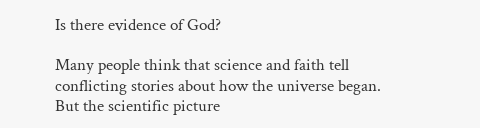Is there evidence of God?

Many people think that science and faith tell conflicting stories about how the universe began. But the scientific picture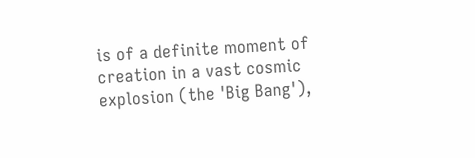is of a definite moment of creation in a vast cosmic explosion (the 'Big Bang'),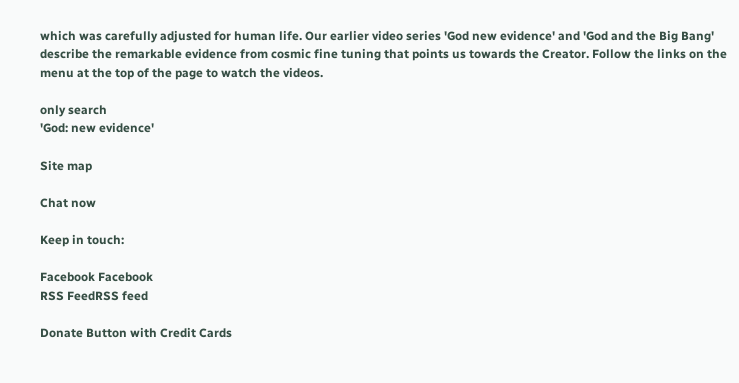which was carefully adjusted for human life. Our earlier video series 'God new evidence' and 'God and the Big Bang' describe the remarkable evidence from cosmic fine tuning that points us towards the Creator. Follow the links on the menu at the top of the page to watch the videos.

only search
'God: new evidence'

Site map

Chat now

Keep in touch:

Facebook Facebook
RSS FeedRSS feed

Donate Button with Credit Cards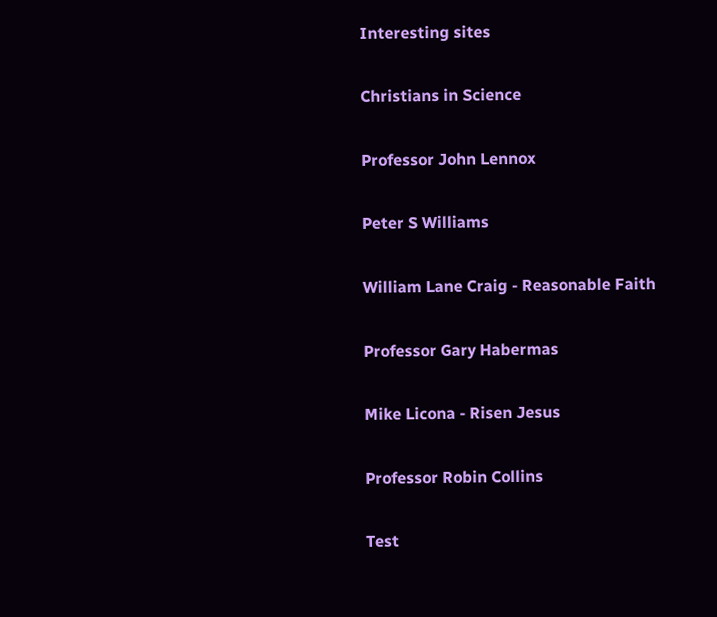Interesting sites

Christians in Science

Professor John Lennox

Peter S Williams

William Lane Craig - Reasonable Faith

Professor Gary Habermas

Mike Licona - Risen Jesus

Professor Robin Collins

Test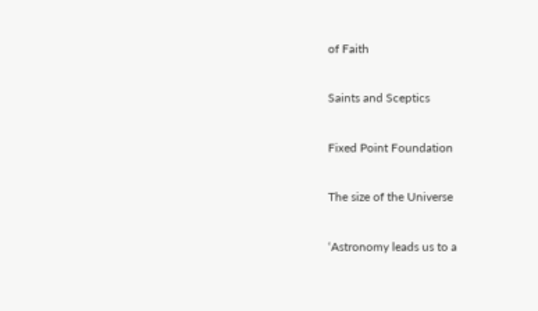of Faith

Saints and Sceptics

Fixed Point Foundation

The size of the Universe

‘Astronomy leads us to a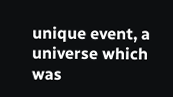unique event, a universe which was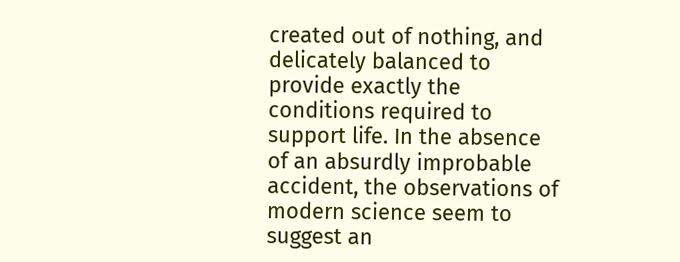created out of nothing, and delicately balanced to provide exactly the conditions required to support life. In the absence of an absurdly improbable accident, the observations of modern science seem to suggest an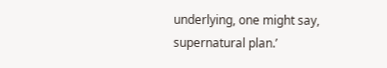underlying, one might say, supernatural plan.’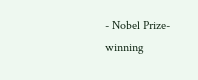- Nobel Prize-winning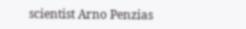scientist Arno Penzias